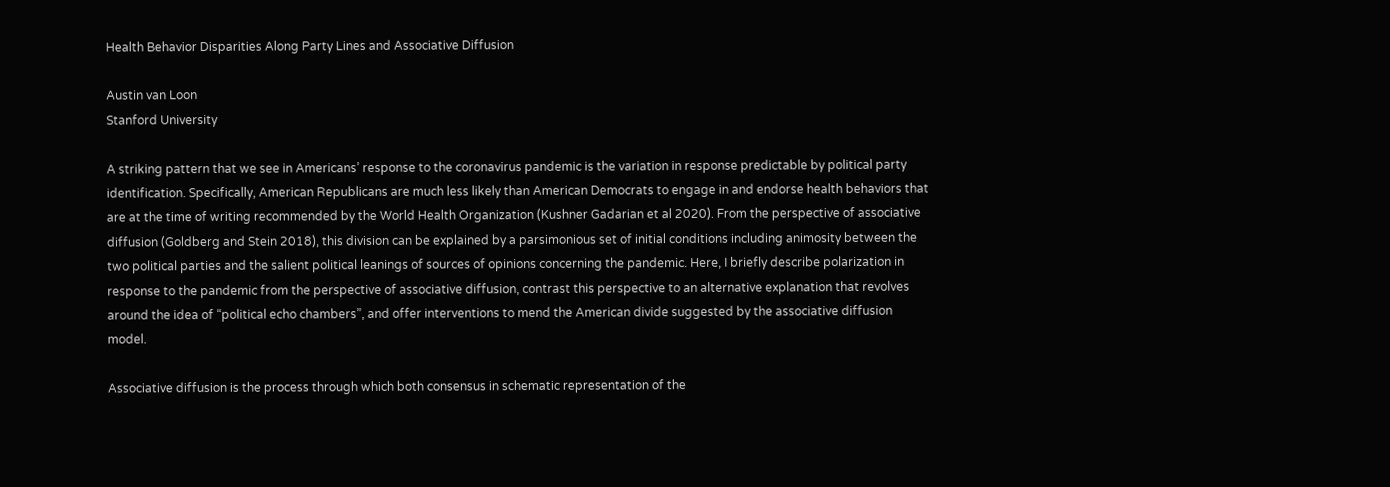Health Behavior Disparities Along Party Lines and Associative Diffusion

Austin van Loon
Stanford University

A striking pattern that we see in Americans’ response to the coronavirus pandemic is the variation in response predictable by political party identification. Specifically, American Republicans are much less likely than American Democrats to engage in and endorse health behaviors that are at the time of writing recommended by the World Health Organization (Kushner Gadarian et al 2020). From the perspective of associative diffusion (Goldberg and Stein 2018), this division can be explained by a parsimonious set of initial conditions including animosity between the two political parties and the salient political leanings of sources of opinions concerning the pandemic. Here, I briefly describe polarization in response to the pandemic from the perspective of associative diffusion, contrast this perspective to an alternative explanation that revolves around the idea of “political echo chambers”, and offer interventions to mend the American divide suggested by the associative diffusion model.

Associative diffusion is the process through which both consensus in schematic representation of the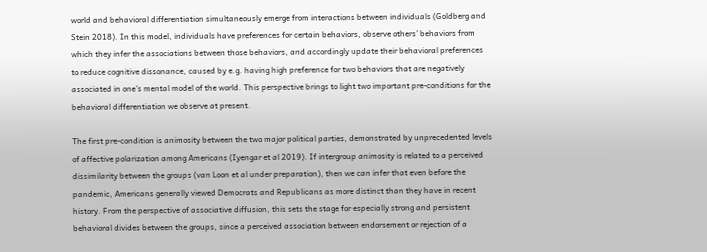world and behavioral differentiation simultaneously emerge from interactions between individuals (Goldberg and Stein 2018). In this model, individuals have preferences for certain behaviors, observe others’ behaviors from which they infer the associations between those behaviors, and accordingly update their behavioral preferences to reduce cognitive dissonance, caused by e.g. having high preference for two behaviors that are negatively associated in one’s mental model of the world. This perspective brings to light two important pre-conditions for the behavioral differentiation we observe at present.

The first pre-condition is animosity between the two major political parties, demonstrated by unprecedented levels of affective polarization among Americans (Iyengar et al 2019). If intergroup animosity is related to a perceived dissimilarity between the groups (van Loon et al under preparation), then we can infer that even before the pandemic, Americans generally viewed Democrats and Republicans as more distinct than they have in recent history. From the perspective of associative diffusion, this sets the stage for especially strong and persistent behavioral divides between the groups, since a perceived association between endorsement or rejection of a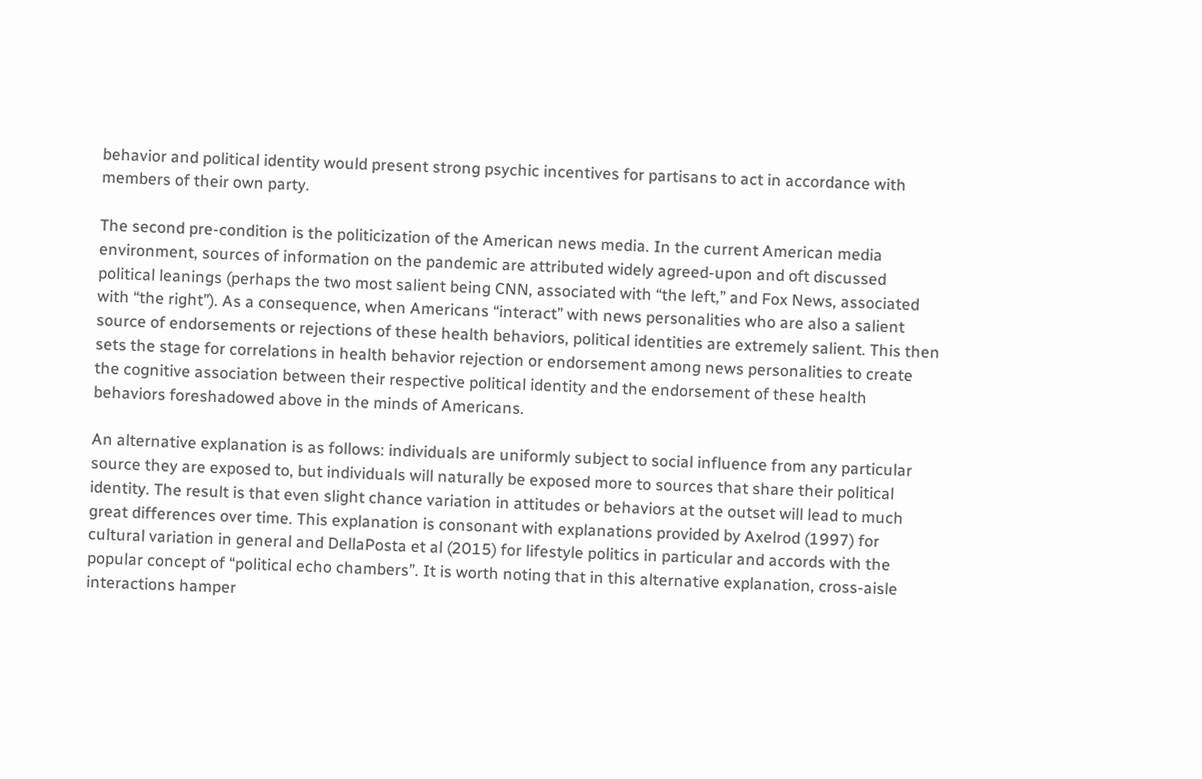behavior and political identity would present strong psychic incentives for partisans to act in accordance with members of their own party.

The second pre-condition is the politicization of the American news media. In the current American media environment, sources of information on the pandemic are attributed widely agreed-upon and oft discussed political leanings (perhaps the two most salient being CNN, associated with “the left,” and Fox News, associated with “the right”). As a consequence, when Americans “interact” with news personalities who are also a salient source of endorsements or rejections of these health behaviors, political identities are extremely salient. This then sets the stage for correlations in health behavior rejection or endorsement among news personalities to create the cognitive association between their respective political identity and the endorsement of these health behaviors foreshadowed above in the minds of Americans.

An alternative explanation is as follows: individuals are uniformly subject to social influence from any particular source they are exposed to, but individuals will naturally be exposed more to sources that share their political identity. The result is that even slight chance variation in attitudes or behaviors at the outset will lead to much great differences over time. This explanation is consonant with explanations provided by Axelrod (1997) for cultural variation in general and DellaPosta et al (2015) for lifestyle politics in particular and accords with the popular concept of “political echo chambers”. It is worth noting that in this alternative explanation, cross-aisle interactions hamper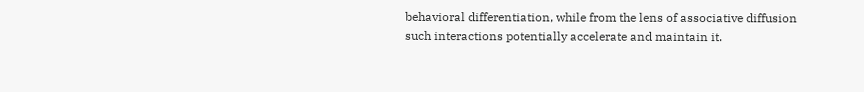behavioral differentiation, while from the lens of associative diffusion such interactions potentially accelerate and maintain it.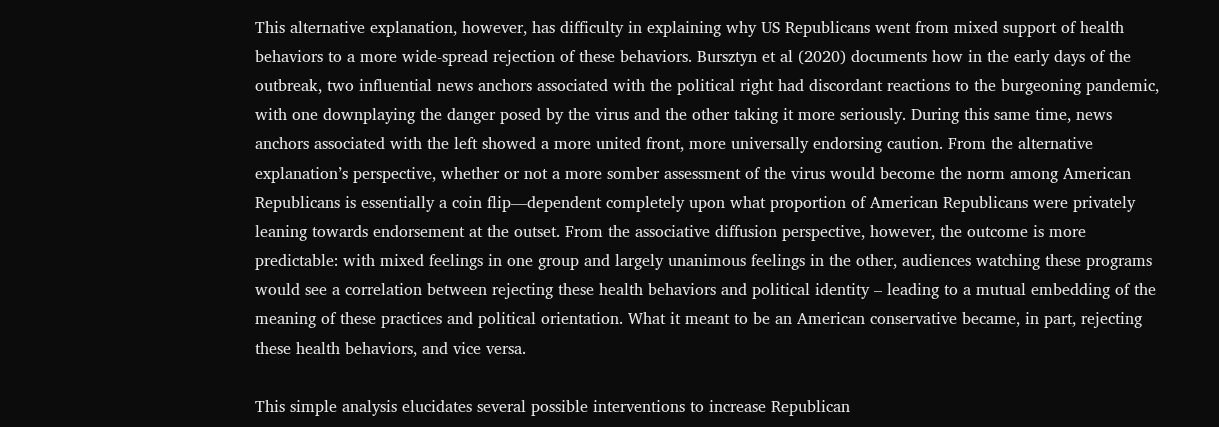This alternative explanation, however, has difficulty in explaining why US Republicans went from mixed support of health behaviors to a more wide-spread rejection of these behaviors. Bursztyn et al (2020) documents how in the early days of the outbreak, two influential news anchors associated with the political right had discordant reactions to the burgeoning pandemic, with one downplaying the danger posed by the virus and the other taking it more seriously. During this same time, news anchors associated with the left showed a more united front, more universally endorsing caution. From the alternative explanation’s perspective, whether or not a more somber assessment of the virus would become the norm among American Republicans is essentially a coin flip—dependent completely upon what proportion of American Republicans were privately leaning towards endorsement at the outset. From the associative diffusion perspective, however, the outcome is more predictable: with mixed feelings in one group and largely unanimous feelings in the other, audiences watching these programs would see a correlation between rejecting these health behaviors and political identity – leading to a mutual embedding of the meaning of these practices and political orientation. What it meant to be an American conservative became, in part, rejecting these health behaviors, and vice versa.

This simple analysis elucidates several possible interventions to increase Republican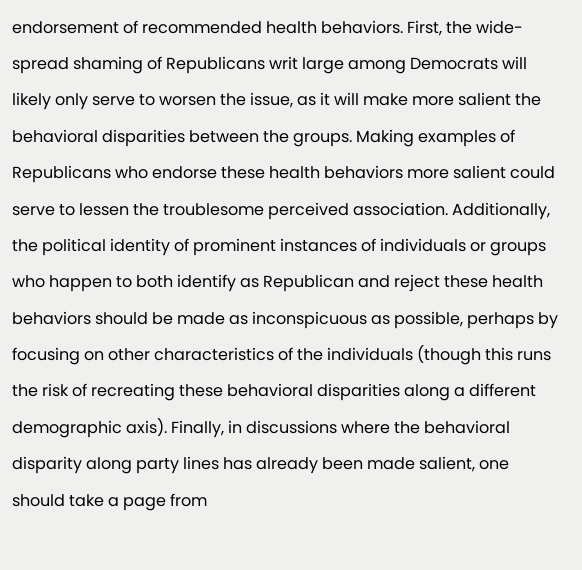endorsement of recommended health behaviors. First, the wide-spread shaming of Republicans writ large among Democrats will likely only serve to worsen the issue, as it will make more salient the behavioral disparities between the groups. Making examples of Republicans who endorse these health behaviors more salient could serve to lessen the troublesome perceived association. Additionally, the political identity of prominent instances of individuals or groups who happen to both identify as Republican and reject these health behaviors should be made as inconspicuous as possible, perhaps by focusing on other characteristics of the individuals (though this runs the risk of recreating these behavioral disparities along a different demographic axis). Finally, in discussions where the behavioral disparity along party lines has already been made salient, one should take a page from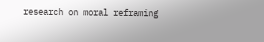research on moral reframing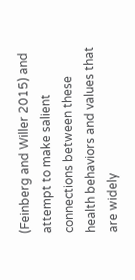(Feinberg and Willer 2015) and attempt to make salient connections between these health behaviors and values that are widely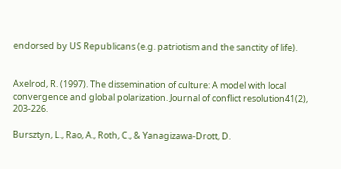endorsed by US Republicans (e.g. patriotism and the sanctity of life).


Axelrod, R. (1997). The dissemination of culture: A model with local convergence and global polarization. Journal of conflict resolution41(2), 203-226.

Bursztyn, L., Rao, A., Roth, C., & Yanagizawa-Drott, D.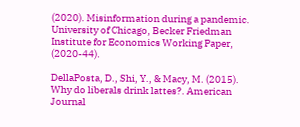(2020). Misinformation during a pandemic. University of Chicago, Becker Friedman Institute for Economics Working Paper, (2020-44).

DellaPosta, D., Shi, Y., & Macy, M. (2015). Why do liberals drink lattes?. American Journal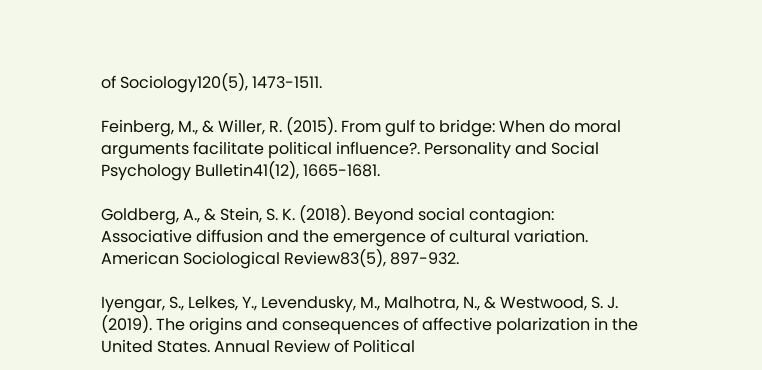of Sociology120(5), 1473-1511.

Feinberg, M., & Willer, R. (2015). From gulf to bridge: When do moral arguments facilitate political influence?. Personality and Social Psychology Bulletin41(12), 1665-1681.

Goldberg, A., & Stein, S. K. (2018). Beyond social contagion: Associative diffusion and the emergence of cultural variation. American Sociological Review83(5), 897-932.

Iyengar, S., Lelkes, Y., Levendusky, M., Malhotra, N., & Westwood, S. J. (2019). The origins and consequences of affective polarization in the United States. Annual Review of Political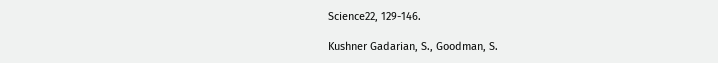Science22, 129-146.

Kushner Gadarian, S., Goodman, S.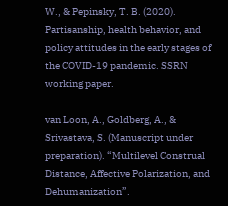W., & Pepinsky, T. B. (2020). Partisanship, health behavior, and policy attitudes in the early stages of the COVID-19 pandemic. SSRN working paper.

van Loon, A., Goldberg, A., & Srivastava, S. (Manuscript under preparation). “Multilevel Construal Distance, Affective Polarization, and Dehumanization”.